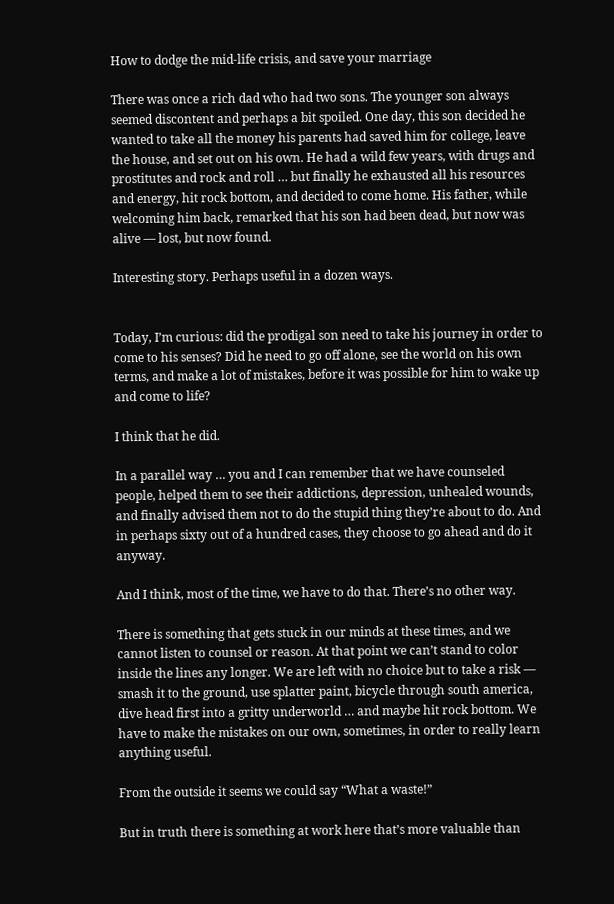How to dodge the mid-life crisis, and save your marriage

There was once a rich dad who had two sons. The younger son always seemed discontent and perhaps a bit spoiled. One day, this son decided he wanted to take all the money his parents had saved him for college, leave the house, and set out on his own. He had a wild few years, with drugs and prostitutes and rock and roll … but finally he exhausted all his resources and energy, hit rock bottom, and decided to come home. His father, while welcoming him back, remarked that his son had been dead, but now was alive — lost, but now found.

Interesting story. Perhaps useful in a dozen ways.


Today, I’m curious: did the prodigal son need to take his journey in order to come to his senses? Did he need to go off alone, see the world on his own terms, and make a lot of mistakes, before it was possible for him to wake up and come to life?

I think that he did.

In a parallel way … you and I can remember that we have counseled people, helped them to see their addictions, depression, unhealed wounds, and finally advised them not to do the stupid thing they’re about to do. And in perhaps sixty out of a hundred cases, they choose to go ahead and do it anyway.

And I think, most of the time, we have to do that. There’s no other way.

There is something that gets stuck in our minds at these times, and we cannot listen to counsel or reason. At that point we can’t stand to color inside the lines any longer. We are left with no choice but to take a risk — smash it to the ground, use splatter paint, bicycle through south america, dive head first into a gritty underworld … and maybe hit rock bottom. We have to make the mistakes on our own, sometimes, in order to really learn anything useful.

From the outside it seems we could say “What a waste!”

But in truth there is something at work here that’s more valuable than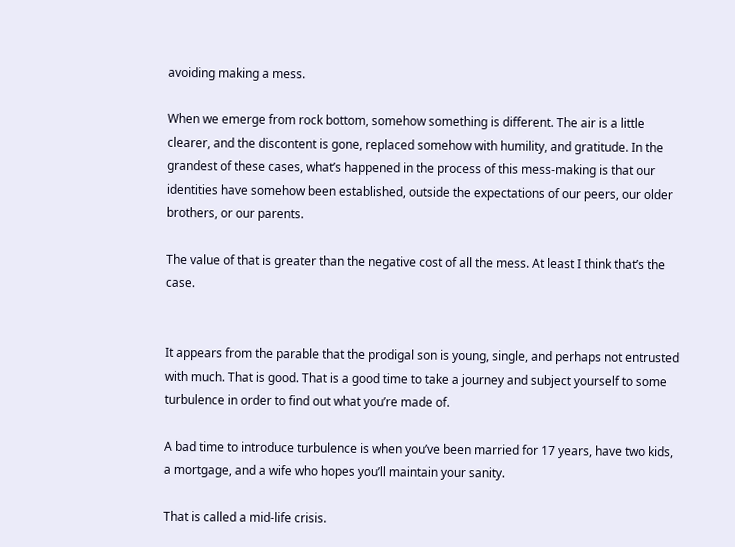avoiding making a mess.

When we emerge from rock bottom, somehow something is different. The air is a little clearer, and the discontent is gone, replaced somehow with humility, and gratitude. In the grandest of these cases, what’s happened in the process of this mess-making is that our identities have somehow been established, outside the expectations of our peers, our older brothers, or our parents.

The value of that is greater than the negative cost of all the mess. At least I think that’s the case.


It appears from the parable that the prodigal son is young, single, and perhaps not entrusted with much. That is good. That is a good time to take a journey and subject yourself to some turbulence in order to find out what you’re made of.

A bad time to introduce turbulence is when you’ve been married for 17 years, have two kids, a mortgage, and a wife who hopes you’ll maintain your sanity.

That is called a mid-life crisis.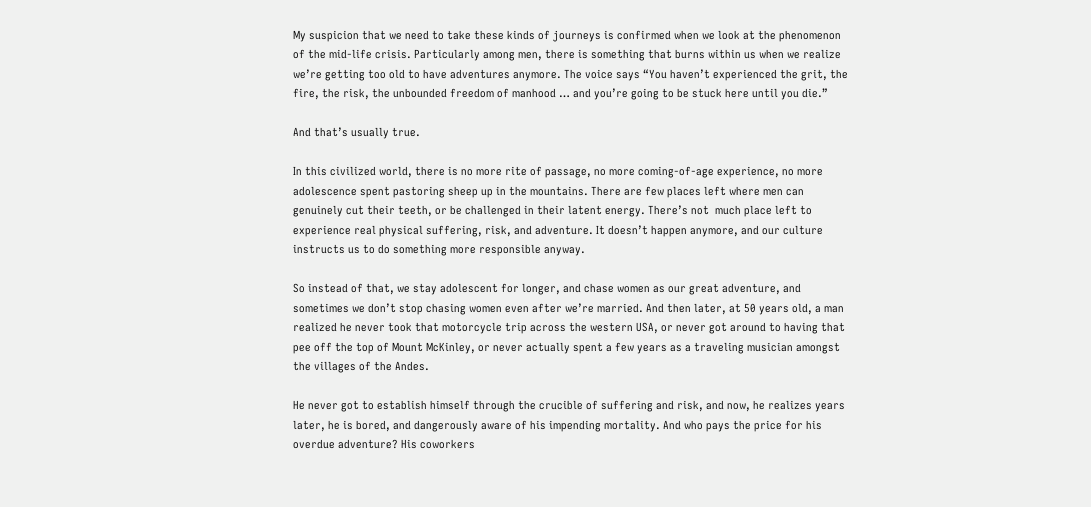My suspicion that we need to take these kinds of journeys is confirmed when we look at the phenomenon of the mid-life crisis. Particularly among men, there is something that burns within us when we realize we’re getting too old to have adventures anymore. The voice says “You haven’t experienced the grit, the fire, the risk, the unbounded freedom of manhood … and you’re going to be stuck here until you die.”

And that’s usually true.

In this civilized world, there is no more rite of passage, no more coming-of-age experience, no more adolescence spent pastoring sheep up in the mountains. There are few places left where men can genuinely cut their teeth, or be challenged in their latent energy. There’s not  much place left to experience real physical suffering, risk, and adventure. It doesn’t happen anymore, and our culture instructs us to do something more responsible anyway.

So instead of that, we stay adolescent for longer, and chase women as our great adventure, and sometimes we don’t stop chasing women even after we’re married. And then later, at 50 years old, a man realized he never took that motorcycle trip across the western USA, or never got around to having that pee off the top of Mount McKinley, or never actually spent a few years as a traveling musician amongst the villages of the Andes.

He never got to establish himself through the crucible of suffering and risk, and now, he realizes years later, he is bored, and dangerously aware of his impending mortality. And who pays the price for his overdue adventure? His coworkers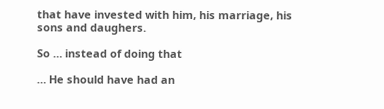that have invested with him, his marriage, his sons and daughers.

So … instead of doing that

… He should have had an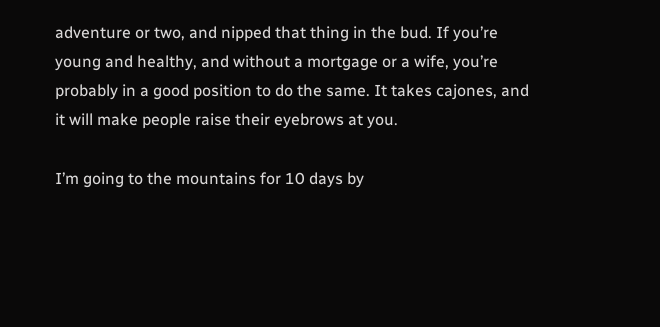adventure or two, and nipped that thing in the bud. If you’re young and healthy, and without a mortgage or a wife, you’re probably in a good position to do the same. It takes cajones, and it will make people raise their eyebrows at you.

I’m going to the mountains for 10 days by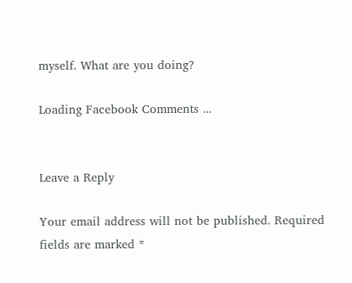myself. What are you doing?

Loading Facebook Comments ...


Leave a Reply

Your email address will not be published. Required fields are marked *